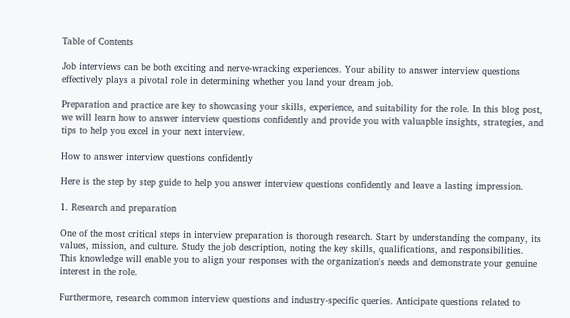Table of Contents

Job interviews can be both exciting and nerve-wracking experiences. Your ability to answer interview questions effectively plays a pivotal role in determining whether you land your dream job.

Preparation and practice are key to showcasing your skills, experience, and suitability for the role. In this blog post, we will learn how to answer interview questions confidently and provide you with valuapble insights, strategies, and tips to help you excel in your next interview.

How to answer interview questions confidently

Here is the step by step guide to help you answer interview questions confidently and leave a lasting impression.

1. Research and preparation

One of the most critical steps in interview preparation is thorough research. Start by understanding the company, its values, mission, and culture. Study the job description, noting the key skills, qualifications, and responsibilities. This knowledge will enable you to align your responses with the organization's needs and demonstrate your genuine interest in the role.

Furthermore, research common interview questions and industry-specific queries. Anticipate questions related to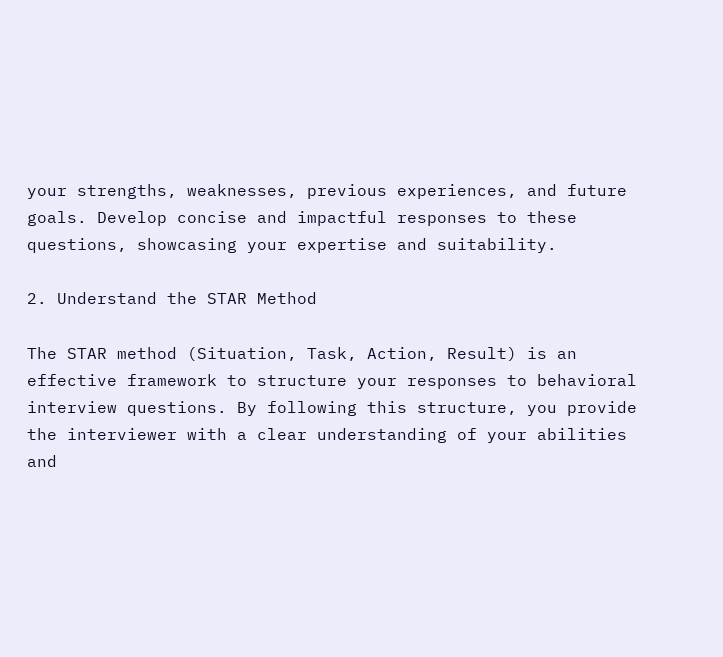your strengths, weaknesses, previous experiences, and future goals. Develop concise and impactful responses to these questions, showcasing your expertise and suitability.

2. Understand the STAR Method

The STAR method (Situation, Task, Action, Result) is an effective framework to structure your responses to behavioral interview questions. By following this structure, you provide the interviewer with a clear understanding of your abilities and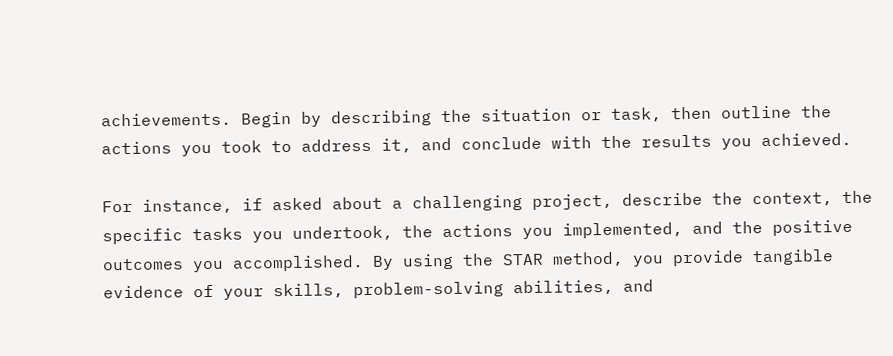achievements. Begin by describing the situation or task, then outline the actions you took to address it, and conclude with the results you achieved.

For instance, if asked about a challenging project, describe the context, the specific tasks you undertook, the actions you implemented, and the positive outcomes you accomplished. By using the STAR method, you provide tangible evidence of your skills, problem-solving abilities, and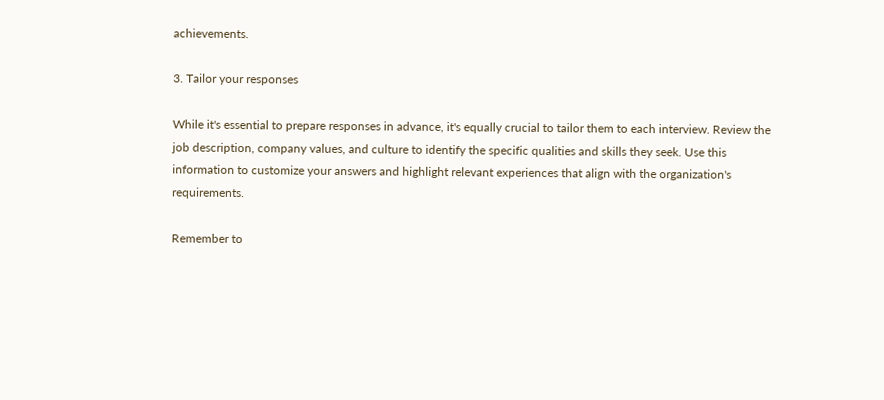achievements.

3. Tailor your responses

While it's essential to prepare responses in advance, it's equally crucial to tailor them to each interview. Review the job description, company values, and culture to identify the specific qualities and skills they seek. Use this information to customize your answers and highlight relevant experiences that align with the organization's requirements.

Remember to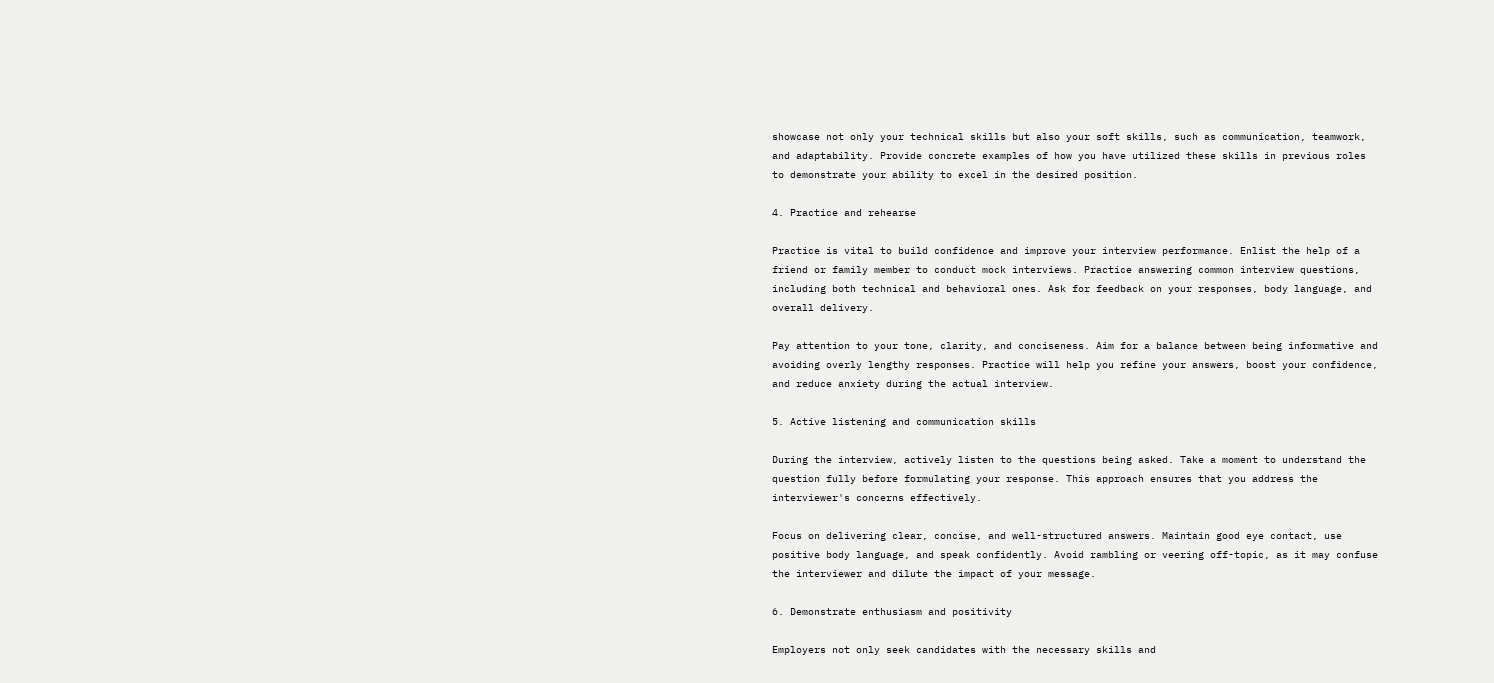showcase not only your technical skills but also your soft skills, such as communication, teamwork, and adaptability. Provide concrete examples of how you have utilized these skills in previous roles to demonstrate your ability to excel in the desired position.

4. Practice and rehearse

Practice is vital to build confidence and improve your interview performance. Enlist the help of a friend or family member to conduct mock interviews. Practice answering common interview questions, including both technical and behavioral ones. Ask for feedback on your responses, body language, and overall delivery.

Pay attention to your tone, clarity, and conciseness. Aim for a balance between being informative and avoiding overly lengthy responses. Practice will help you refine your answers, boost your confidence, and reduce anxiety during the actual interview.

5. Active listening and communication skills

During the interview, actively listen to the questions being asked. Take a moment to understand the question fully before formulating your response. This approach ensures that you address the interviewer's concerns effectively.

Focus on delivering clear, concise, and well-structured answers. Maintain good eye contact, use positive body language, and speak confidently. Avoid rambling or veering off-topic, as it may confuse the interviewer and dilute the impact of your message.

6. Demonstrate enthusiasm and positivity

Employers not only seek candidates with the necessary skills and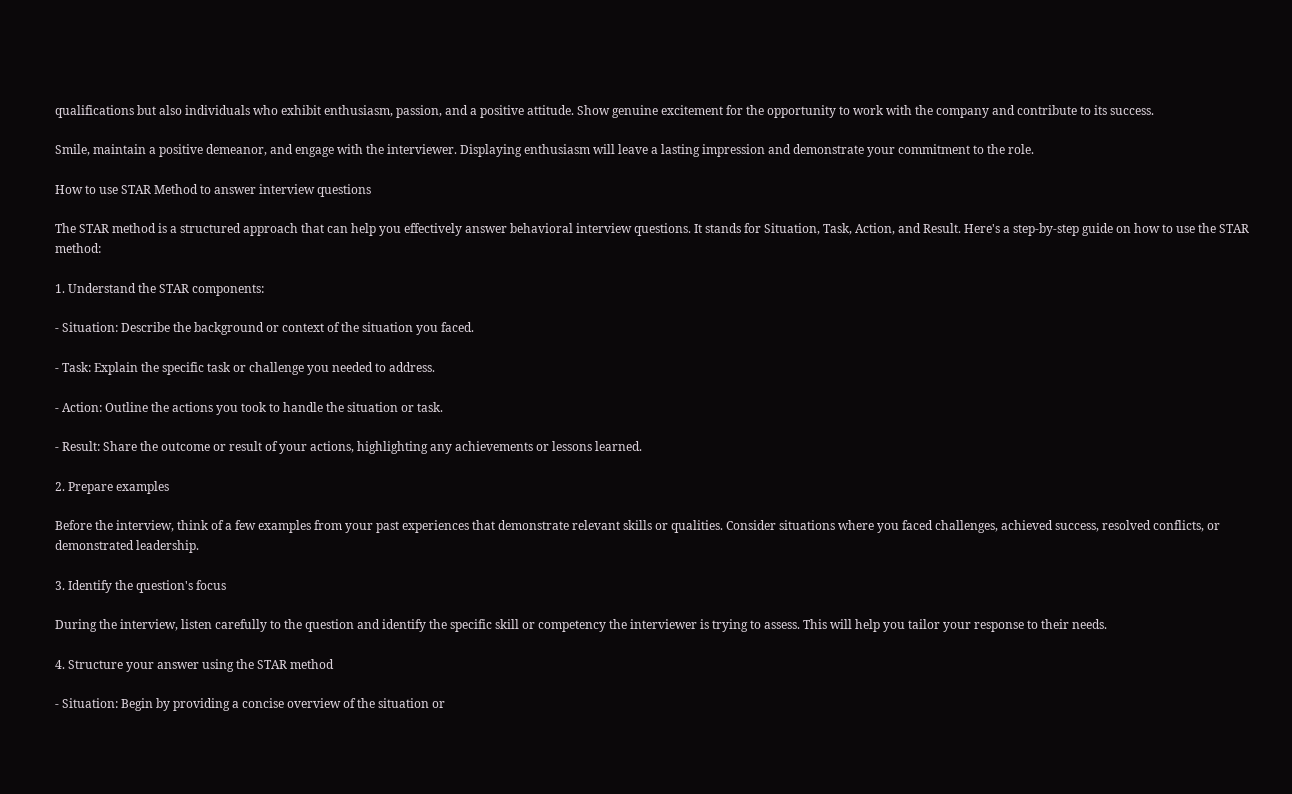qualifications but also individuals who exhibit enthusiasm, passion, and a positive attitude. Show genuine excitement for the opportunity to work with the company and contribute to its success.

Smile, maintain a positive demeanor, and engage with the interviewer. Displaying enthusiasm will leave a lasting impression and demonstrate your commitment to the role.

How to use STAR Method to answer interview questions

The STAR method is a structured approach that can help you effectively answer behavioral interview questions. It stands for Situation, Task, Action, and Result. Here's a step-by-step guide on how to use the STAR method:

1. Understand the STAR components:

- Situation: Describe the background or context of the situation you faced.

- Task: Explain the specific task or challenge you needed to address.

- Action: Outline the actions you took to handle the situation or task.

- Result: Share the outcome or result of your actions, highlighting any achievements or lessons learned.

2. Prepare examples

Before the interview, think of a few examples from your past experiences that demonstrate relevant skills or qualities. Consider situations where you faced challenges, achieved success, resolved conflicts, or demonstrated leadership.

3. Identify the question's focus

During the interview, listen carefully to the question and identify the specific skill or competency the interviewer is trying to assess. This will help you tailor your response to their needs.

4. Structure your answer using the STAR method

- Situation: Begin by providing a concise overview of the situation or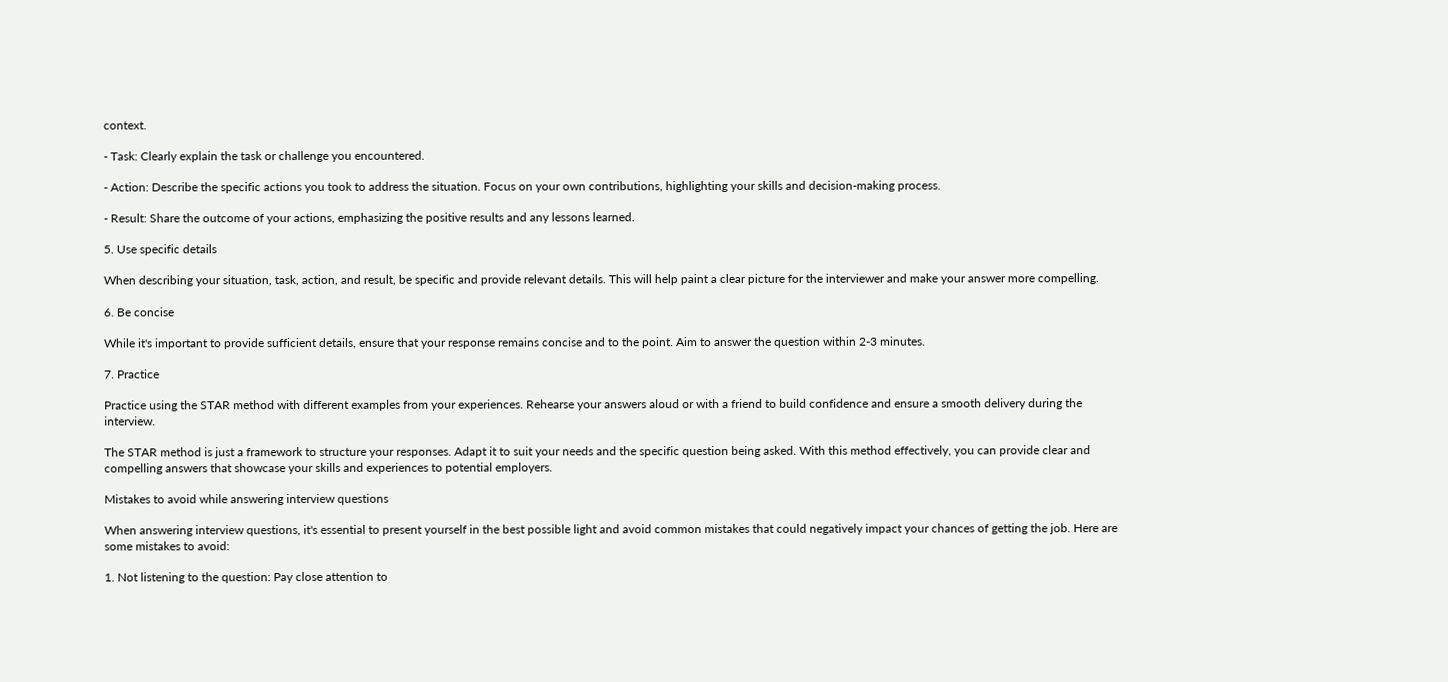context.

- Task: Clearly explain the task or challenge you encountered.

- Action: Describe the specific actions you took to address the situation. Focus on your own contributions, highlighting your skills and decision-making process.

- Result: Share the outcome of your actions, emphasizing the positive results and any lessons learned.

5. Use specific details

When describing your situation, task, action, and result, be specific and provide relevant details. This will help paint a clear picture for the interviewer and make your answer more compelling.

6. Be concise

While it's important to provide sufficient details, ensure that your response remains concise and to the point. Aim to answer the question within 2-3 minutes.

7. Practice

Practice using the STAR method with different examples from your experiences. Rehearse your answers aloud or with a friend to build confidence and ensure a smooth delivery during the interview.

The STAR method is just a framework to structure your responses. Adapt it to suit your needs and the specific question being asked. With this method effectively, you can provide clear and compelling answers that showcase your skills and experiences to potential employers.

Mistakes to avoid while answering interview questions

When answering interview questions, it's essential to present yourself in the best possible light and avoid common mistakes that could negatively impact your chances of getting the job. Here are some mistakes to avoid:

1. Not listening to the question: Pay close attention to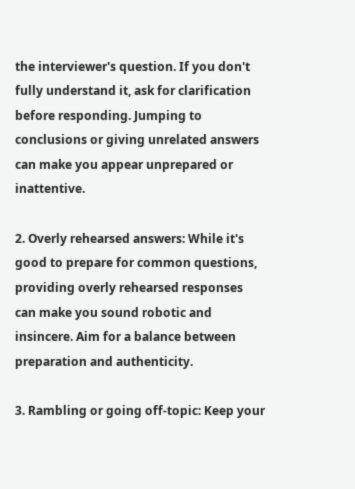the interviewer's question. If you don't fully understand it, ask for clarification before responding. Jumping to conclusions or giving unrelated answers can make you appear unprepared or inattentive.

2. Overly rehearsed answers: While it's good to prepare for common questions, providing overly rehearsed responses can make you sound robotic and insincere. Aim for a balance between preparation and authenticity.

3. Rambling or going off-topic: Keep your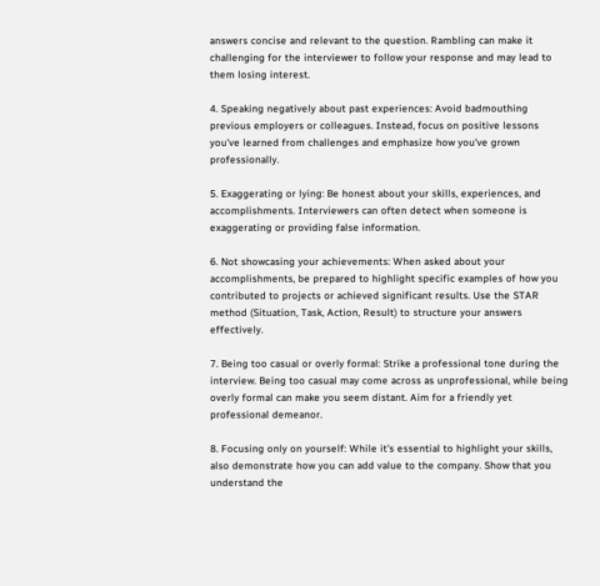answers concise and relevant to the question. Rambling can make it challenging for the interviewer to follow your response and may lead to them losing interest.

4. Speaking negatively about past experiences: Avoid badmouthing previous employers or colleagues. Instead, focus on positive lessons you've learned from challenges and emphasize how you've grown professionally.

5. Exaggerating or lying: Be honest about your skills, experiences, and accomplishments. Interviewers can often detect when someone is exaggerating or providing false information.

6. Not showcasing your achievements: When asked about your accomplishments, be prepared to highlight specific examples of how you contributed to projects or achieved significant results. Use the STAR method (Situation, Task, Action, Result) to structure your answers effectively.

7. Being too casual or overly formal: Strike a professional tone during the interview. Being too casual may come across as unprofessional, while being overly formal can make you seem distant. Aim for a friendly yet professional demeanor.

8. Focusing only on yourself: While it's essential to highlight your skills, also demonstrate how you can add value to the company. Show that you understand the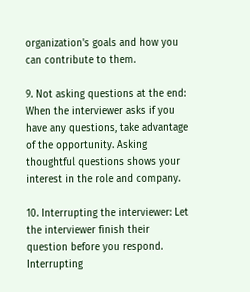organization's goals and how you can contribute to them.

9. Not asking questions at the end: When the interviewer asks if you have any questions, take advantage of the opportunity. Asking thoughtful questions shows your interest in the role and company.

10. Interrupting the interviewer: Let the interviewer finish their question before you respond. Interrupting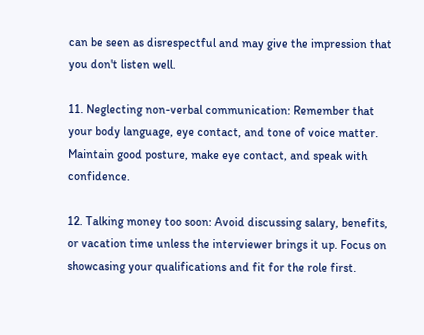can be seen as disrespectful and may give the impression that you don't listen well.

11. Neglecting non-verbal communication: Remember that your body language, eye contact, and tone of voice matter. Maintain good posture, make eye contact, and speak with confidence.

12. Talking money too soon: Avoid discussing salary, benefits, or vacation time unless the interviewer brings it up. Focus on showcasing your qualifications and fit for the role first.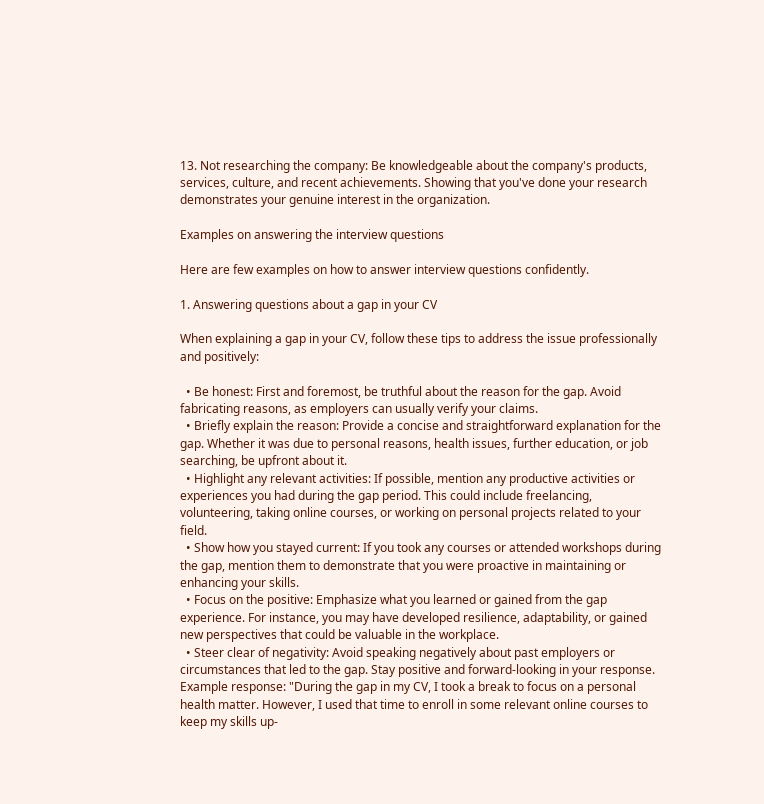13. Not researching the company: Be knowledgeable about the company's products, services, culture, and recent achievements. Showing that you've done your research demonstrates your genuine interest in the organization.

Examples on answering the interview questions

Here are few examples on how to answer interview questions confidently.

1. Answering questions about a gap in your CV

When explaining a gap in your CV, follow these tips to address the issue professionally and positively:

  • Be honest: First and foremost, be truthful about the reason for the gap. Avoid fabricating reasons, as employers can usually verify your claims.
  • Briefly explain the reason: Provide a concise and straightforward explanation for the gap. Whether it was due to personal reasons, health issues, further education, or job searching, be upfront about it.
  • Highlight any relevant activities: If possible, mention any productive activities or experiences you had during the gap period. This could include freelancing, volunteering, taking online courses, or working on personal projects related to your field.
  • Show how you stayed current: If you took any courses or attended workshops during the gap, mention them to demonstrate that you were proactive in maintaining or enhancing your skills.
  • Focus on the positive: Emphasize what you learned or gained from the gap experience. For instance, you may have developed resilience, adaptability, or gained new perspectives that could be valuable in the workplace.
  • Steer clear of negativity: Avoid speaking negatively about past employers or circumstances that led to the gap. Stay positive and forward-looking in your response.
Example response: "During the gap in my CV, I took a break to focus on a personal health matter. However, I used that time to enroll in some relevant online courses to keep my skills up-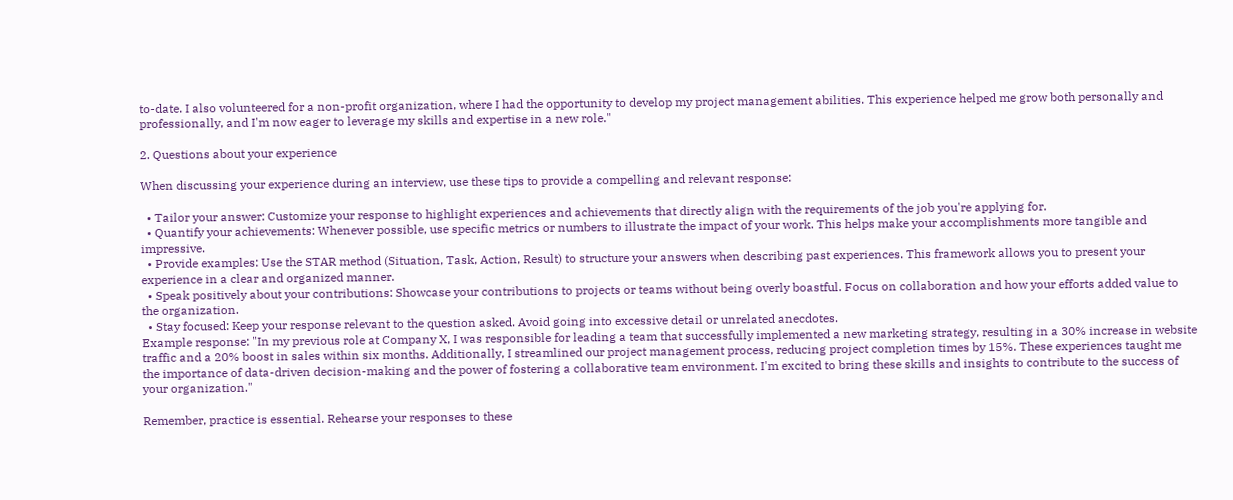to-date. I also volunteered for a non-profit organization, where I had the opportunity to develop my project management abilities. This experience helped me grow both personally and professionally, and I'm now eager to leverage my skills and expertise in a new role."

2. Questions about your experience

When discussing your experience during an interview, use these tips to provide a compelling and relevant response:

  • Tailor your answer: Customize your response to highlight experiences and achievements that directly align with the requirements of the job you're applying for.
  • Quantify your achievements: Whenever possible, use specific metrics or numbers to illustrate the impact of your work. This helps make your accomplishments more tangible and impressive.
  • Provide examples: Use the STAR method (Situation, Task, Action, Result) to structure your answers when describing past experiences. This framework allows you to present your experience in a clear and organized manner.
  • Speak positively about your contributions: Showcase your contributions to projects or teams without being overly boastful. Focus on collaboration and how your efforts added value to the organization.
  • Stay focused: Keep your response relevant to the question asked. Avoid going into excessive detail or unrelated anecdotes.
Example response: "In my previous role at Company X, I was responsible for leading a team that successfully implemented a new marketing strategy, resulting in a 30% increase in website traffic and a 20% boost in sales within six months. Additionally, I streamlined our project management process, reducing project completion times by 15%. These experiences taught me the importance of data-driven decision-making and the power of fostering a collaborative team environment. I'm excited to bring these skills and insights to contribute to the success of your organization."

Remember, practice is essential. Rehearse your responses to these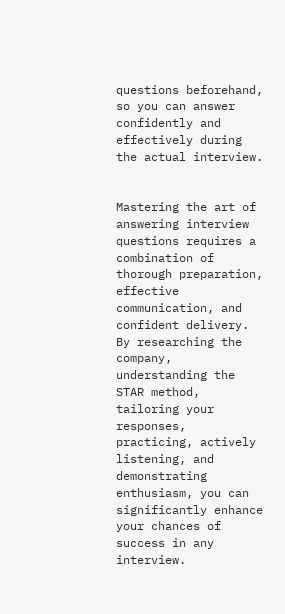questions beforehand, so you can answer confidently and effectively during the actual interview.


Mastering the art of answering interview questions requires a combination of thorough preparation, effective communication, and confident delivery. By researching the company, understanding the STAR method, tailoring your responses, practicing, actively listening, and demonstrating enthusiasm, you can significantly enhance your chances of success in any interview.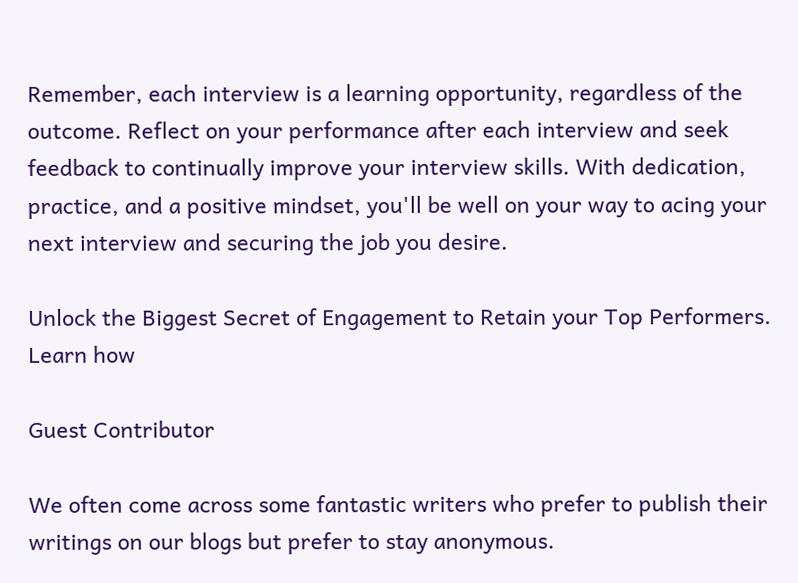Remember, each interview is a learning opportunity, regardless of the outcome. Reflect on your performance after each interview and seek feedback to continually improve your interview skills. With dedication, practice, and a positive mindset, you'll be well on your way to acing your next interview and securing the job you desire.

Unlock the Biggest Secret of Engagement to Retain your Top Performers.
Learn how

Guest Contributor

We often come across some fantastic writers who prefer to publish their writings on our blogs but prefer to stay anonymous.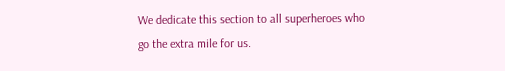We dedicate this section to all superheroes who go the extra mile for us.